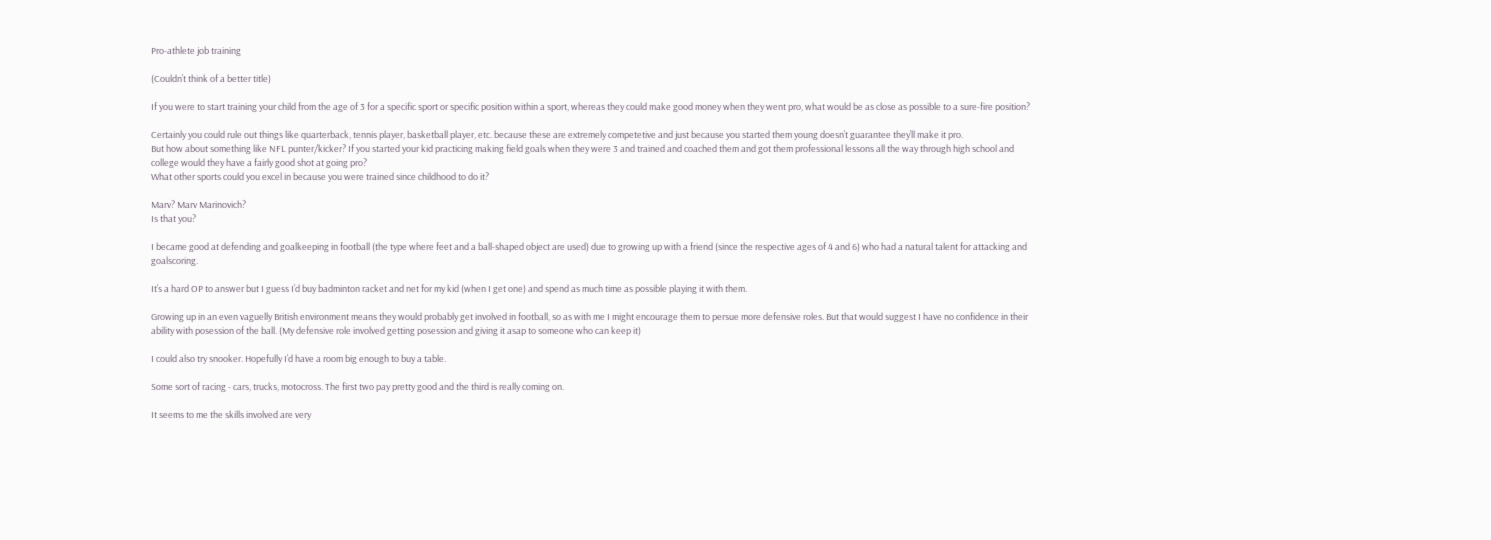Pro-athlete job training

(Couldn’t think of a better title)

If you were to start training your child from the age of 3 for a specific sport or specific position within a sport, whereas they could make good money when they went pro, what would be as close as possible to a sure-fire position?

Certainly you could rule out things like quarterback, tennis player, basketball player, etc. because these are extremely competetive and just because you started them young doesn’t guarantee they’ll make it pro.
But how about something like NFL punter/kicker? If you started your kid practicing making field goals when they were 3 and trained and coached them and got them professional lessons all the way through high school and college would they have a fairly good shot at going pro?
What other sports could you excel in because you were trained since childhood to do it?

Marv? Marv Marinovich?
Is that you?

I became good at defending and goalkeeping in football (the type where feet and a ball-shaped object are used) due to growing up with a friend (since the respective ages of 4 and 6) who had a natural talent for attacking and goalscoring.

It’s a hard OP to answer but I guess I’d buy badminton racket and net for my kid (when I get one) and spend as much time as possible playing it with them.

Growing up in an even vaguelly British environment means they would probably get involved in football, so as with me I might encourage them to persue more defensive roles. But that would suggest I have no confidence in their ability with posession of the ball. (My defensive role involved getting posession and giving it asap to someone who can keep it)

I could also try snooker. Hopefully I’d have a room big enough to buy a table.

Some sort of racing - cars, trucks, motocross. The first two pay pretty good and the third is really coming on.

It seems to me the skills involved are very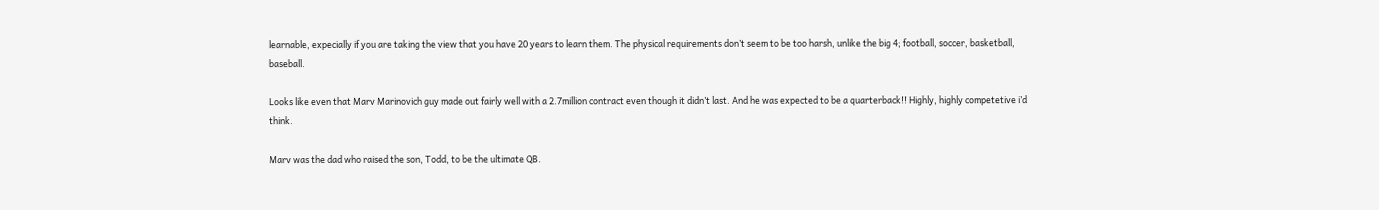learnable, expecially if you are taking the view that you have 20 years to learn them. The physical requirements don’t seem to be too harsh, unlike the big 4; football, soccer, basketball, baseball.

Looks like even that Marv Marinovich guy made out fairly well with a 2.7million contract even though it didn’t last. And he was expected to be a quarterback!! Highly, highly competetive i’d think.

Marv was the dad who raised the son, Todd, to be the ultimate QB.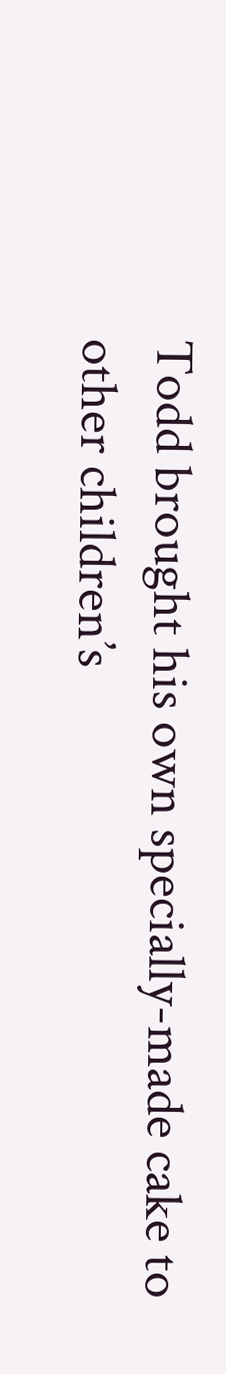Todd brought his own specially-made cake to other children’s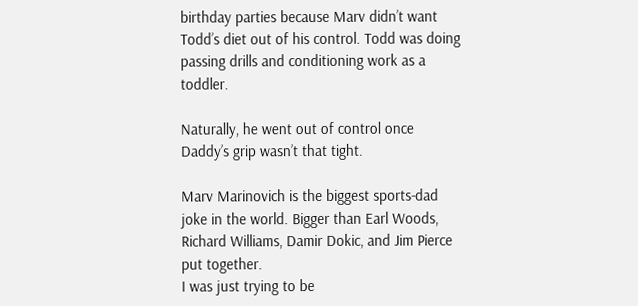birthday parties because Marv didn’t want Todd’s diet out of his control. Todd was doing passing drills and conditioning work as a toddler.

Naturally, he went out of control once Daddy’s grip wasn’t that tight.

Marv Marinovich is the biggest sports-dad joke in the world. Bigger than Earl Woods, Richard Williams, Damir Dokic, and Jim Pierce put together.
I was just trying to be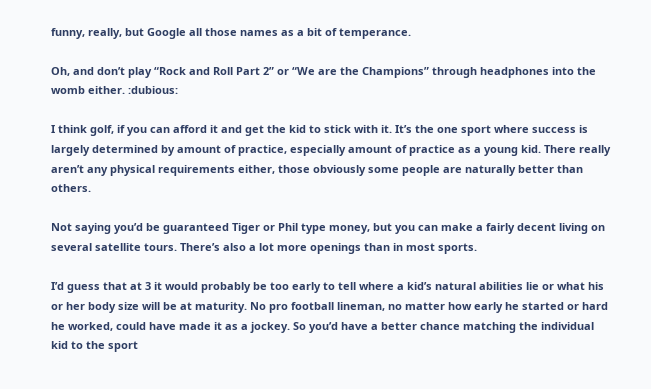funny, really, but Google all those names as a bit of temperance.

Oh, and don’t play “Rock and Roll Part 2” or “We are the Champions” through headphones into the womb either. :dubious:

I think golf, if you can afford it and get the kid to stick with it. It’s the one sport where success is largely determined by amount of practice, especially amount of practice as a young kid. There really aren’t any physical requirements either, those obviously some people are naturally better than others.

Not saying you’d be guaranteed Tiger or Phil type money, but you can make a fairly decent living on several satellite tours. There’s also a lot more openings than in most sports.

I’d guess that at 3 it would probably be too early to tell where a kid’s natural abilities lie or what his or her body size will be at maturity. No pro football lineman, no matter how early he started or hard he worked, could have made it as a jockey. So you’d have a better chance matching the individual kid to the sport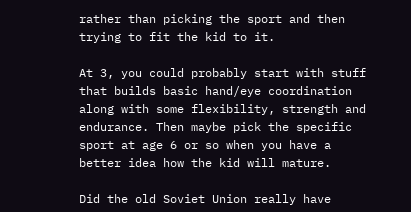rather than picking the sport and then trying to fit the kid to it.

At 3, you could probably start with stuff that builds basic hand/eye coordination along with some flexibility, strength and endurance. Then maybe pick the specific sport at age 6 or so when you have a better idea how the kid will mature.

Did the old Soviet Union really have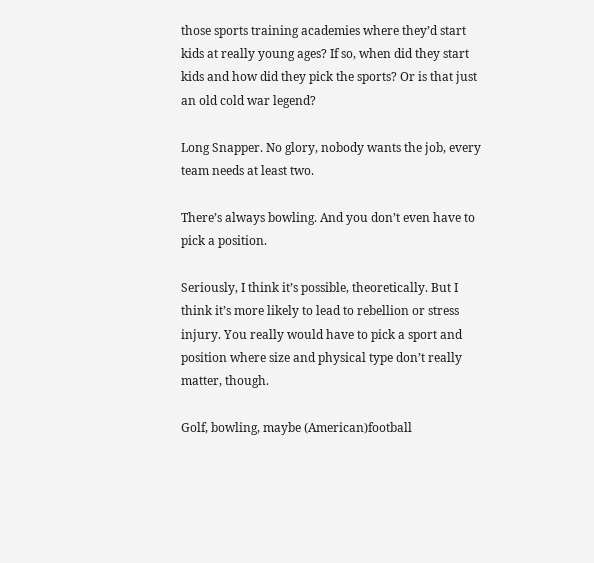those sports training academies where they’d start kids at really young ages? If so, when did they start kids and how did they pick the sports? Or is that just an old cold war legend?

Long Snapper. No glory, nobody wants the job, every team needs at least two.

There’s always bowling. And you don’t even have to pick a position.

Seriously, I think it’s possible, theoretically. But I think it’s more likely to lead to rebellion or stress injury. You really would have to pick a sport and position where size and physical type don’t really matter, though.

Golf, bowling, maybe (American)football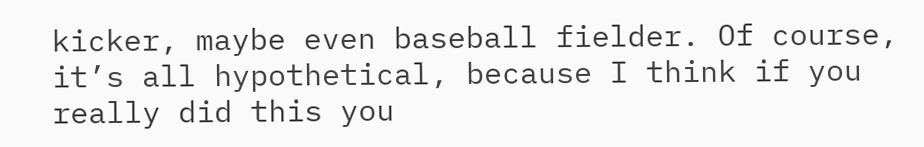kicker, maybe even baseball fielder. Of course, it’s all hypothetical, because I think if you really did this you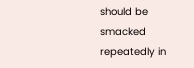should be smacked repeatedly in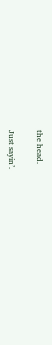the head.

Just sayin’.